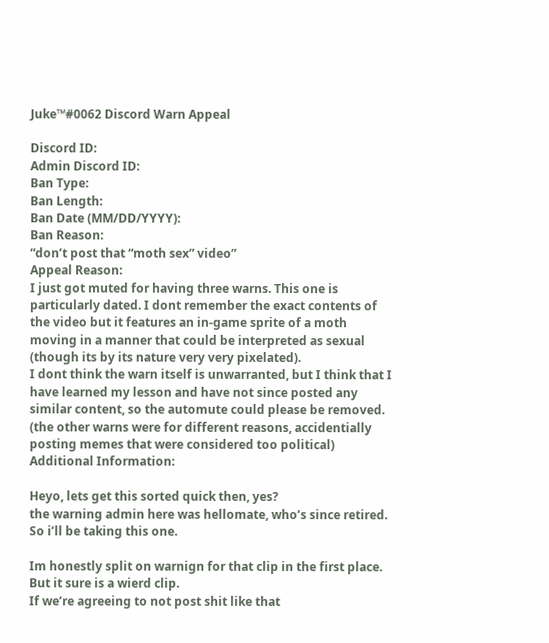Juke™#0062 Discord Warn Appeal

Discord ID:
Admin Discord ID:
Ban Type:
Ban Length:
Ban Date (MM/DD/YYYY):
Ban Reason:
“don’t post that “moth sex” video”
Appeal Reason:
I just got muted for having three warns. This one is particularly dated. I dont remember the exact contents of the video but it features an in-game sprite of a moth moving in a manner that could be interpreted as sexual (though its by its nature very very pixelated).
I dont think the warn itself is unwarranted, but I think that I have learned my lesson and have not since posted any similar content, so the automute could please be removed. (the other warns were for different reasons, accidentially posting memes that were considered too political)
Additional Information:

Heyo, lets get this sorted quick then, yes?
the warning admin here was hellomate, who’s since retired. So i’ll be taking this one.

Im honestly split on warnign for that clip in the first place. But it sure is a wierd clip.
If we’re agreeing to not post shit like that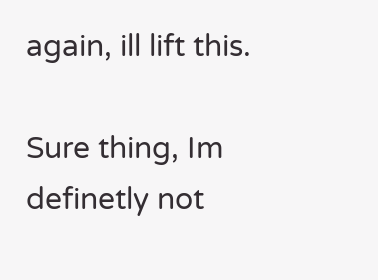again, ill lift this.

Sure thing, Im definetly not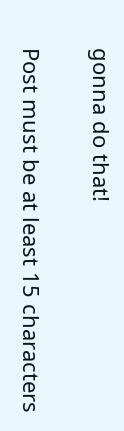gonna do that!

Post must be at least 15 characters